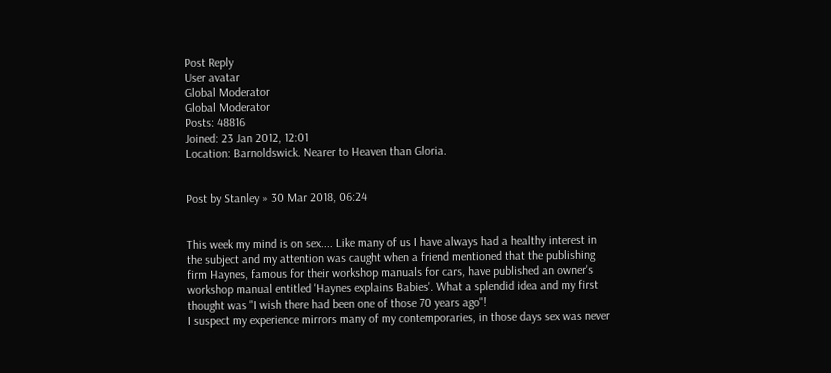Post Reply
User avatar
Global Moderator
Global Moderator
Posts: 48816
Joined: 23 Jan 2012, 12:01
Location: Barnoldswick. Nearer to Heaven than Gloria.


Post by Stanley » 30 Mar 2018, 06:24


This week my mind is on sex.... Like many of us I have always had a healthy interest in the subject and my attention was caught when a friend mentioned that the publishing firm Haynes, famous for their workshop manuals for cars, have published an owner's workshop manual entitled 'Haynes explains Babies'. What a splendid idea and my first thought was "I wish there had been one of those 70 years ago"!
I suspect my experience mirrors many of my contemporaries, in those days sex was never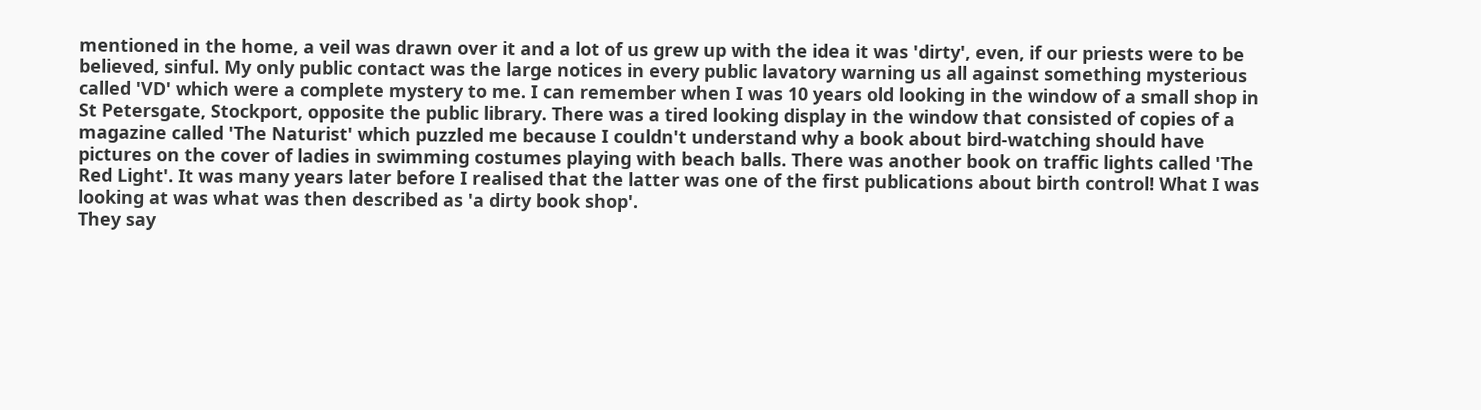mentioned in the home, a veil was drawn over it and a lot of us grew up with the idea it was 'dirty', even, if our priests were to be believed, sinful. My only public contact was the large notices in every public lavatory warning us all against something mysterious called 'VD' which were a complete mystery to me. I can remember when I was 10 years old looking in the window of a small shop in St Petersgate, Stockport, opposite the public library. There was a tired looking display in the window that consisted of copies of a magazine called 'The Naturist' which puzzled me because I couldn't understand why a book about bird-watching should have pictures on the cover of ladies in swimming costumes playing with beach balls. There was another book on traffic lights called 'The Red Light'. It was many years later before I realised that the latter was one of the first publications about birth control! What I was looking at was what was then described as 'a dirty book shop'.
They say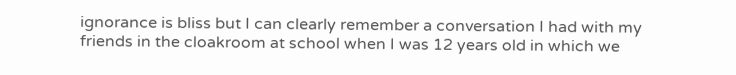ignorance is bliss but I can clearly remember a conversation I had with my friends in the cloakroom at school when I was 12 years old in which we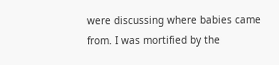were discussing where babies came from. I was mortified by the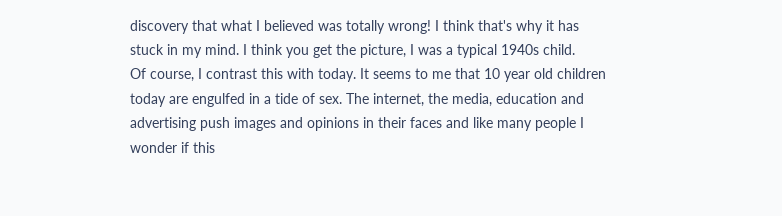discovery that what I believed was totally wrong! I think that's why it has stuck in my mind. I think you get the picture, I was a typical 1940s child.
Of course, I contrast this with today. It seems to me that 10 year old children today are engulfed in a tide of sex. The internet, the media, education and advertising push images and opinions in their faces and like many people I wonder if this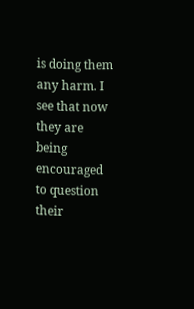is doing them any harm. I see that now they are being encouraged to question their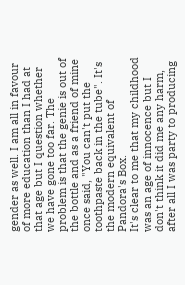gender as well. I am all in favour of more education than I had at that age but I question whether we have gone too far. The problem is that the genie is out of the bottle and as a friend of mine once said, "You can't put the toothpaste back in the tube". It's the modern equivalent of Pandora's Box.
It's clear to me that my childhood was an age of innocence but I don't think it did me any harm, after all I was party to producing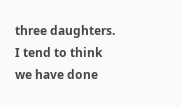three daughters. I tend to think we have done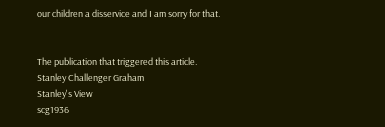our children a disservice and I am sorry for that.


The publication that triggered this article.
Stanley Challenger Graham
Stanley's View
scg1936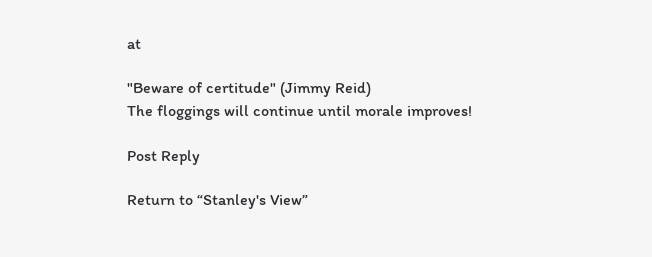at

"Beware of certitude" (Jimmy Reid)
The floggings will continue until morale improves!

Post Reply

Return to “Stanley's View”